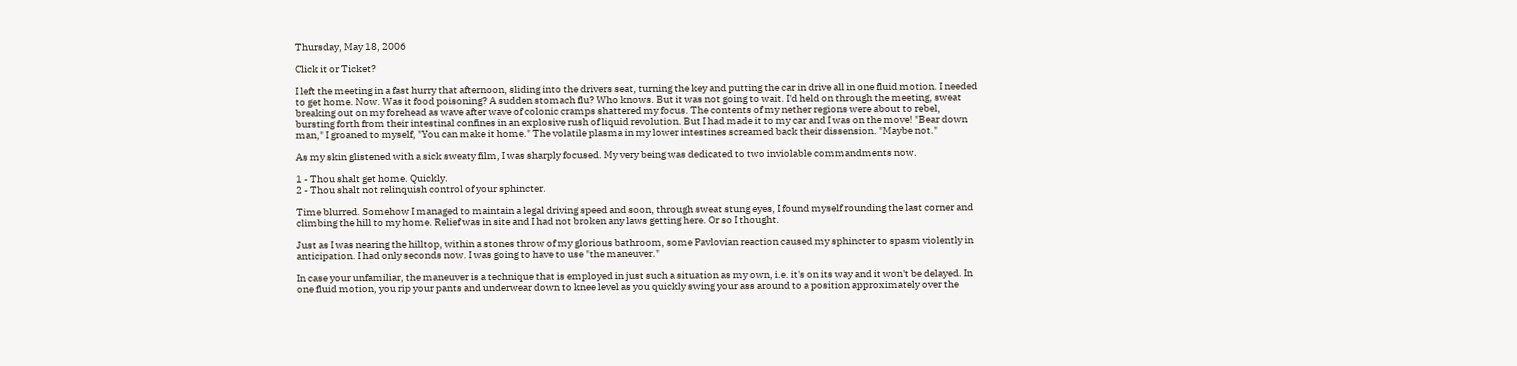Thursday, May 18, 2006

Click it or Ticket?

I left the meeting in a fast hurry that afternoon, sliding into the drivers seat, turning the key and putting the car in drive all in one fluid motion. I needed to get home. Now. Was it food poisoning? A sudden stomach flu? Who knows. But it was not going to wait. I'd held on through the meeting, sweat breaking out on my forehead as wave after wave of colonic cramps shattered my focus. The contents of my nether regions were about to rebel, bursting forth from their intestinal confines in an explosive rush of liquid revolution. But I had made it to my car and I was on the move! "Bear down man," I groaned to myself, "You can make it home." The volatile plasma in my lower intestines screamed back their dissension. "Maybe not."

As my skin glistened with a sick sweaty film, I was sharply focused. My very being was dedicated to two inviolable commandments now.

1 - Thou shalt get home. Quickly.
2 - Thou shalt not relinquish control of your sphincter.

Time blurred. Somehow I managed to maintain a legal driving speed and soon, through sweat stung eyes, I found myself rounding the last corner and climbing the hill to my home. Relief was in site and I had not broken any laws getting here. Or so I thought.

Just as I was nearing the hilltop, within a stones throw of my glorious bathroom, some Pavlovian reaction caused my sphincter to spasm violently in anticipation. I had only seconds now. I was going to have to use "the maneuver."

In case your unfamiliar, the maneuver is a technique that is employed in just such a situation as my own, i.e. it's on its way and it won't be delayed. In one fluid motion, you rip your pants and underwear down to knee level as you quickly swing your ass around to a position approximately over the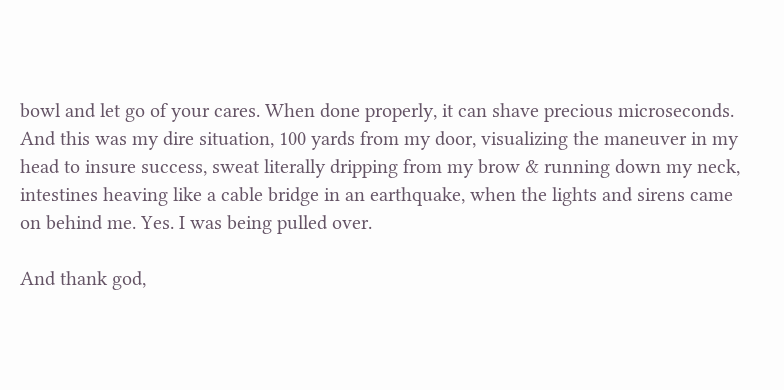bowl and let go of your cares. When done properly, it can shave precious microseconds. And this was my dire situation, 100 yards from my door, visualizing the maneuver in my head to insure success, sweat literally dripping from my brow & running down my neck, intestines heaving like a cable bridge in an earthquake, when the lights and sirens came on behind me. Yes. I was being pulled over.

And thank god,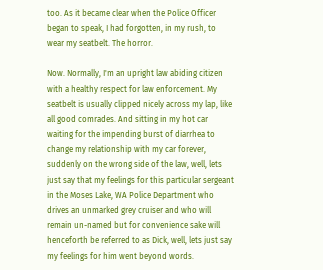too. As it became clear when the Police Officer began to speak, I had forgotten, in my rush, to wear my seatbelt. The horror.

Now. Normally, I'm an upright law abiding citizen with a healthy respect for law enforcement. My seatbelt is usually clipped nicely across my lap, like all good comrades. And sitting in my hot car waiting for the impending burst of diarrhea to change my relationship with my car forever, suddenly on the wrong side of the law, well, lets just say that my feelings for this particular sergeant in the Moses Lake, WA Police Department who drives an unmarked grey cruiser and who will remain un-named but for convenience sake will henceforth be referred to as Dick, well, lets just say my feelings for him went beyond words.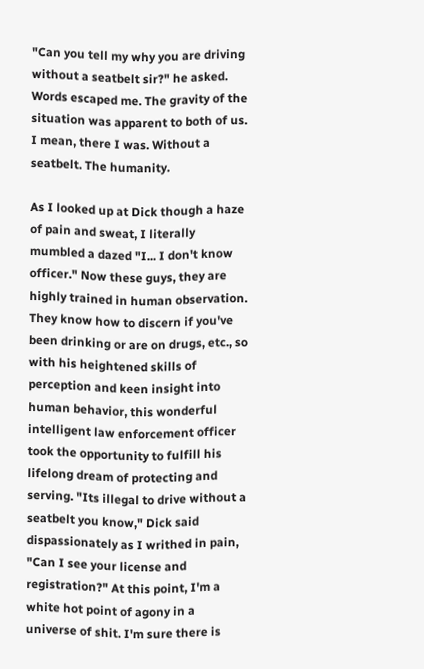"Can you tell my why you are driving without a seatbelt sir?" he asked. Words escaped me. The gravity of the situation was apparent to both of us. I mean, there I was. Without a seatbelt. The humanity.

As I looked up at Dick though a haze of pain and sweat, I literally mumbled a dazed "I... I don't know officer." Now these guys, they are highly trained in human observation. They know how to discern if you've been drinking or are on drugs, etc., so with his heightened skills of perception and keen insight into human behavior, this wonderful intelligent law enforcement officer took the opportunity to fulfill his lifelong dream of protecting and serving. "Its illegal to drive without a seatbelt you know," Dick said dispassionately as I writhed in pain, "Can I see your license and registration?" At this point, I'm a white hot point of agony in a universe of shit. I'm sure there is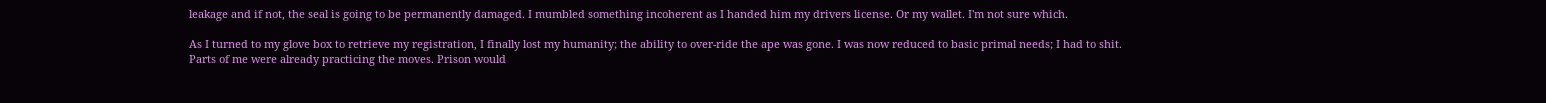leakage and if not, the seal is going to be permanently damaged. I mumbled something incoherent as I handed him my drivers license. Or my wallet. I'm not sure which.

As I turned to my glove box to retrieve my registration, I finally lost my humanity; the ability to over-ride the ape was gone. I was now reduced to basic primal needs; I had to shit. Parts of me were already practicing the moves. Prison would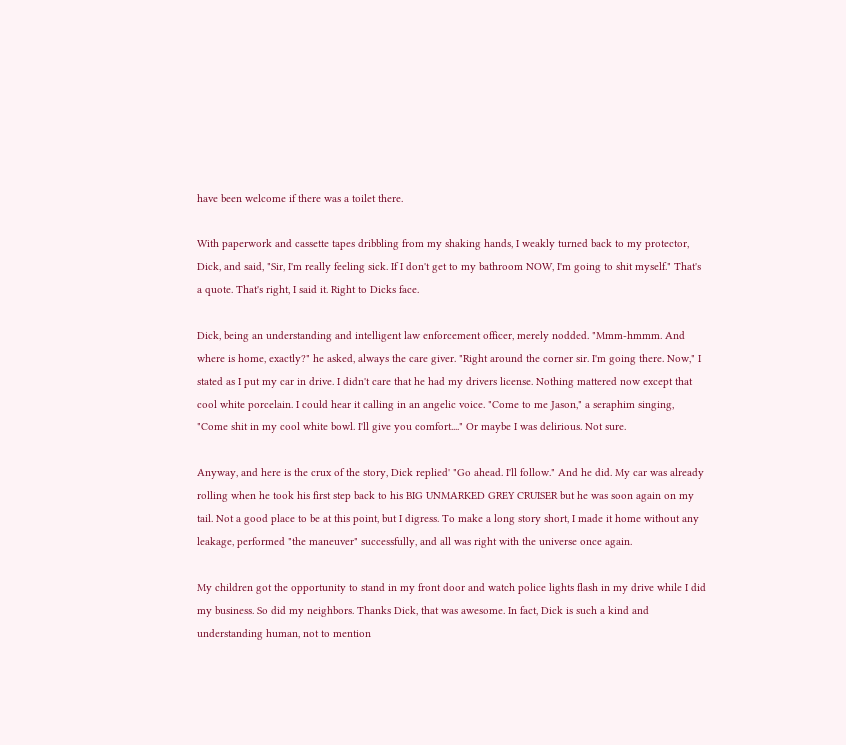have been welcome if there was a toilet there.

With paperwork and cassette tapes dribbling from my shaking hands, I weakly turned back to my protector, Dick, and said, "Sir, I'm really feeling sick. If I don't get to my bathroom NOW, I'm going to shit myself." That's a quote. That's right, I said it. Right to Dicks face.

Dick, being an understanding and intelligent law enforcement officer, merely nodded. "Mmm-hmmm. And where is home, exactly?" he asked, always the care giver. "Right around the corner sir. I'm going there. Now," I stated as I put my car in drive. I didn't care that he had my drivers license. Nothing mattered now except that cool white porcelain. I could hear it calling in an angelic voice. "Come to me Jason," a seraphim singing, "Come shit in my cool white bowl. I'll give you comfort...." Or maybe I was delirious. Not sure.

Anyway, and here is the crux of the story, Dick replied' "Go ahead. I'll follow." And he did. My car was already rolling when he took his first step back to his BIG UNMARKED GREY CRUISER but he was soon again on my tail. Not a good place to be at this point, but I digress. To make a long story short, I made it home without any leakage, performed "the maneuver" successfully, and all was right with the universe once again.

My children got the opportunity to stand in my front door and watch police lights flash in my drive while I did my business. So did my neighbors. Thanks Dick, that was awesome. In fact, Dick is such a kind and understanding human, not to mention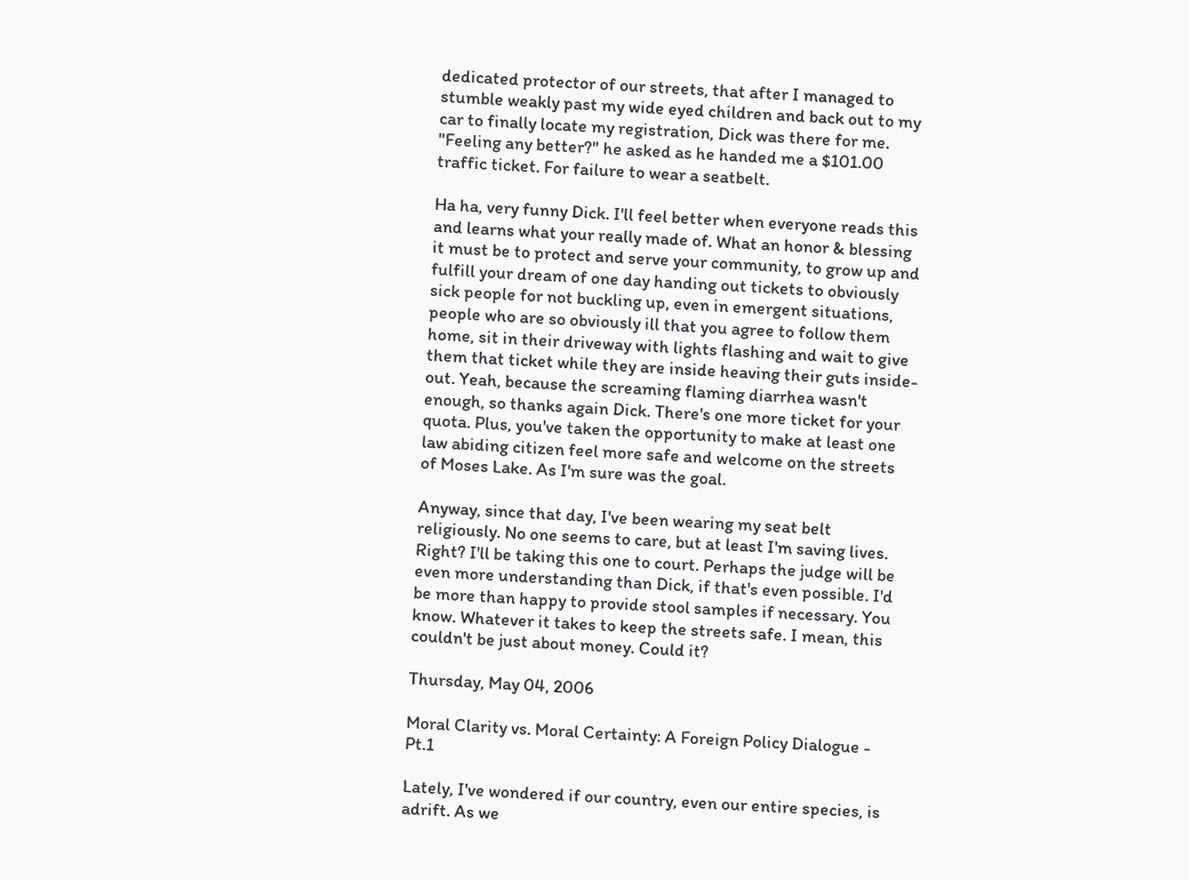dedicated protector of our streets, that after I managed to stumble weakly past my wide eyed children and back out to my car to finally locate my registration, Dick was there for me. "Feeling any better?" he asked as he handed me a $101.00 traffic ticket. For failure to wear a seatbelt.

Ha ha, very funny Dick. I'll feel better when everyone reads this and learns what your really made of. What an honor & blessing it must be to protect and serve your community, to grow up and fulfill your dream of one day handing out tickets to obviously sick people for not buckling up, even in emergent situations, people who are so obviously ill that you agree to follow them home, sit in their driveway with lights flashing and wait to give them that ticket while they are inside heaving their guts inside-out. Yeah, because the screaming flaming diarrhea wasn't enough, so thanks again Dick. There's one more ticket for your quota. Plus, you've taken the opportunity to make at least one law abiding citizen feel more safe and welcome on the streets of Moses Lake. As I'm sure was the goal.

Anyway, since that day, I've been wearing my seat belt religiously. No one seems to care, but at least I'm saving lives. Right? I'll be taking this one to court. Perhaps the judge will be even more understanding than Dick, if that's even possible. I'd be more than happy to provide stool samples if necessary. You know. Whatever it takes to keep the streets safe. I mean, this couldn't be just about money. Could it?

Thursday, May 04, 2006

Moral Clarity vs. Moral Certainty: A Foreign Policy Dialogue - Pt.1

Lately, I've wondered if our country, even our entire species, is adrift. As we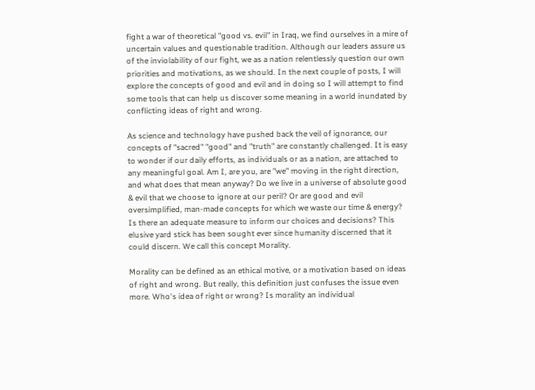fight a war of theoretical "good vs. evil" in Iraq, we find ourselves in a mire of uncertain values and questionable tradition. Although our leaders assure us of the inviolability of our fight, we as a nation relentlessly question our own priorities and motivations, as we should. In the next couple of posts, I will explore the concepts of good and evil and in doing so I will attempt to find some tools that can help us discover some meaning in a world inundated by conflicting ideas of right and wrong.

As science and technology have pushed back the veil of ignorance, our concepts of "sacred" "good" and "truth" are constantly challenged. It is easy to wonder if our daily efforts, as individuals or as a nation, are attached to any meaningful goal. Am I, are you, are "we" moving in the right direction, and what does that mean anyway? Do we live in a universe of absolute good & evil that we choose to ignore at our peril? Or are good and evil oversimplified, man-made concepts for which we waste our time & energy? Is there an adequate measure to inform our choices and decisions? This elusive yard stick has been sought ever since humanity discerned that it could discern. We call this concept Morality.

Morality can be defined as an ethical motive, or a motivation based on ideas of right and wrong. But really, this definition just confuses the issue even more. Who's idea of right or wrong? Is morality an individual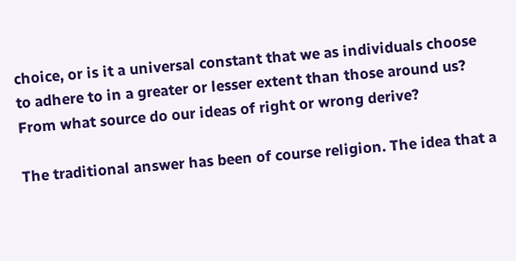choice, or is it a universal constant that we as individuals choose to adhere to in a greater or lesser extent than those around us? From what source do our ideas of right or wrong derive?

The traditional answer has been of course religion. The idea that a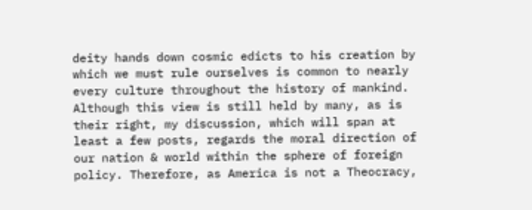deity hands down cosmic edicts to his creation by which we must rule ourselves is common to nearly every culture throughout the history of mankind. Although this view is still held by many, as is their right, my discussion, which will span at least a few posts, regards the moral direction of our nation & world within the sphere of foreign policy. Therefore, as America is not a Theocracy,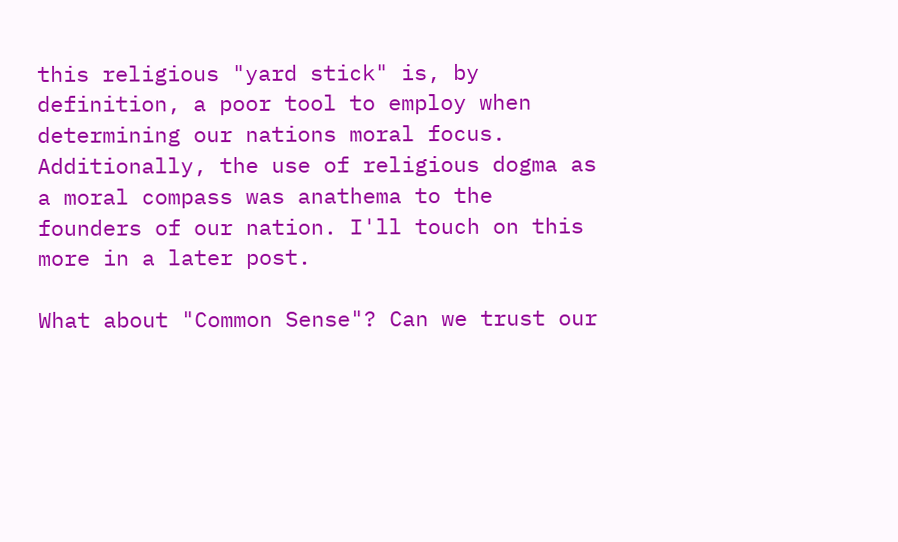this religious "yard stick" is, by definition, a poor tool to employ when determining our nations moral focus. Additionally, the use of religious dogma as a moral compass was anathema to the founders of our nation. I'll touch on this more in a later post.

What about "Common Sense"? Can we trust our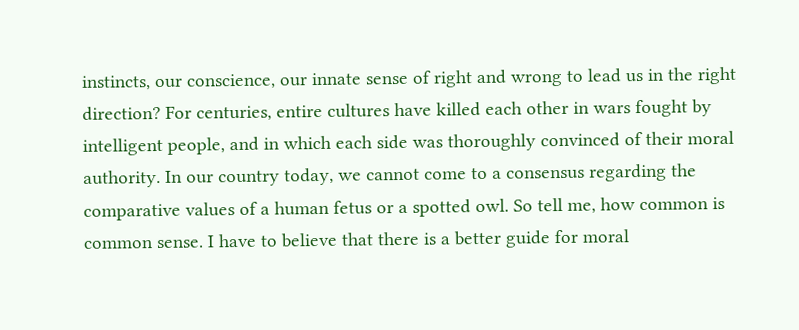instincts, our conscience, our innate sense of right and wrong to lead us in the right direction? For centuries, entire cultures have killed each other in wars fought by intelligent people, and in which each side was thoroughly convinced of their moral authority. In our country today, we cannot come to a consensus regarding the comparative values of a human fetus or a spotted owl. So tell me, how common is common sense. I have to believe that there is a better guide for moral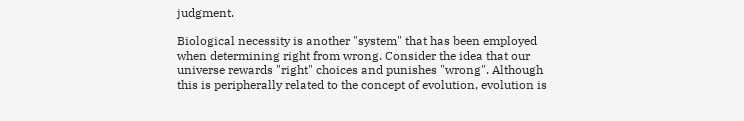judgment.

Biological necessity is another "system" that has been employed when determining right from wrong. Consider the idea that our universe rewards "right" choices and punishes "wrong". Although this is peripherally related to the concept of evolution, evolution is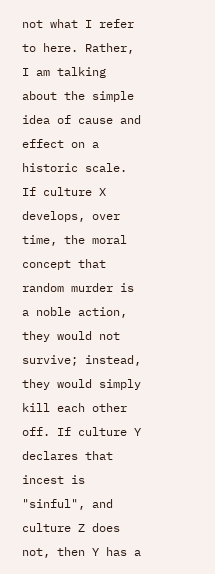not what I refer to here. Rather, I am talking about the simple idea of cause and effect on a historic scale. If culture X develops, over time, the moral concept that random murder is a noble action, they would not survive; instead, they would simply kill each other off. If culture Y declares that incest is "sinful", and culture Z does not, then Y has a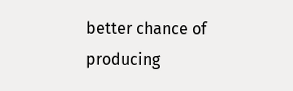better chance of producing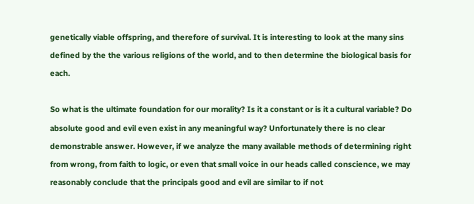genetically viable offspring, and therefore of survival. It is interesting to look at the many sins defined by the the various religions of the world, and to then determine the biological basis for each.

So what is the ultimate foundation for our morality? Is it a constant or is it a cultural variable? Do absolute good and evil even exist in any meaningful way? Unfortunately there is no clear demonstrable answer. However, if we analyze the many available methods of determining right from wrong, from faith to logic, or even that small voice in our heads called conscience, we may reasonably conclude that the principals good and evil are similar to if not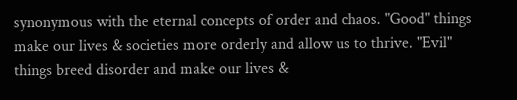synonymous with the eternal concepts of order and chaos. "Good" things make our lives & societies more orderly and allow us to thrive. "Evil" things breed disorder and make our lives &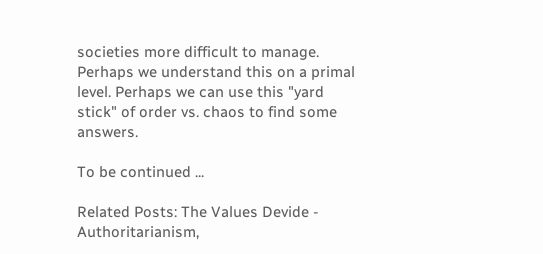societies more difficult to manage. Perhaps we understand this on a primal level. Perhaps we can use this "yard stick" of order vs. chaos to find some answers.

To be continued ...

Related Posts: The Values Devide - Authoritarianism,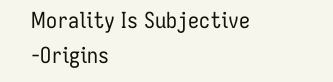Morality Is Subjective -Origins